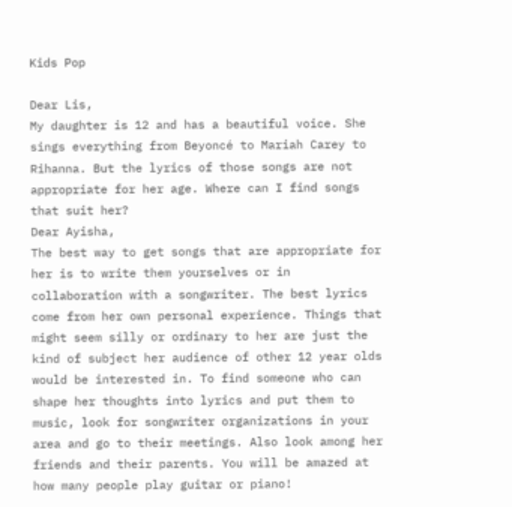Kids Pop

Dear Lis,
My daughter is 12 and has a beautiful voice. She sings everything from Beyoncé to Mariah Carey to Rihanna. But the lyrics of those songs are not appropriate for her age. Where can I find songs that suit her?
Dear Ayisha,
The best way to get songs that are appropriate for her is to write them yourselves or in collaboration with a songwriter. The best lyrics come from her own personal experience. Things that might seem silly or ordinary to her are just the kind of subject her audience of other 12 year olds would be interested in. To find someone who can shape her thoughts into lyrics and put them to music, look for songwriter organizations in your area and go to their meetings. Also look among her friends and their parents. You will be amazed at how many people play guitar or piano!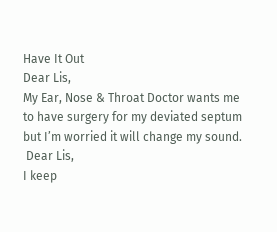Have It Out
Dear Lis,
My Ear, Nose & Throat Doctor wants me to have surgery for my deviated septum but I’m worried it will change my sound.
 Dear Lis,
I keep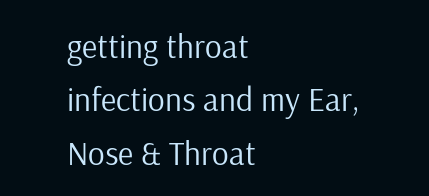getting throat infections and my Ear, Nose & Throat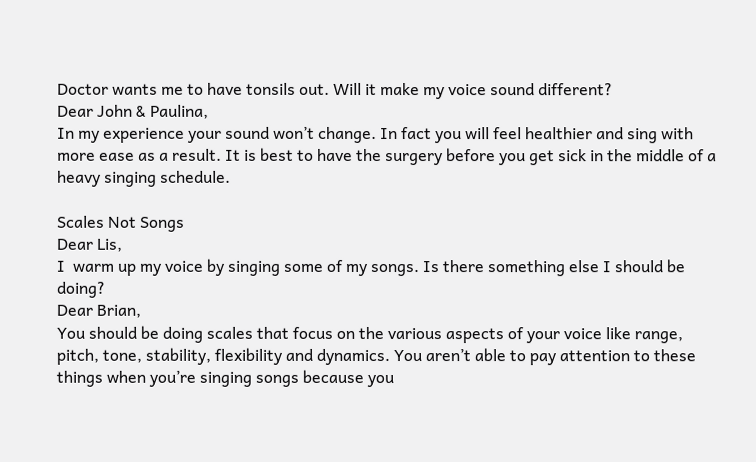Doctor wants me to have tonsils out. Will it make my voice sound different?
Dear John & Paulina,
In my experience your sound won’t change. In fact you will feel healthier and sing with more ease as a result. It is best to have the surgery before you get sick in the middle of a heavy singing schedule.

Scales Not Songs
Dear Lis,
I  warm up my voice by singing some of my songs. Is there something else I should be doing?
Dear Brian,
You should be doing scales that focus on the various aspects of your voice like range, pitch, tone, stability, flexibility and dynamics. You aren’t able to pay attention to these things when you’re singing songs because you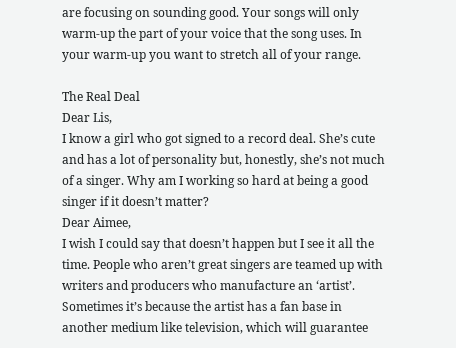are focusing on sounding good. Your songs will only warm-up the part of your voice that the song uses. In your warm-up you want to stretch all of your range.

The Real Deal
Dear Lis,
I know a girl who got signed to a record deal. She’s cute and has a lot of personality but, honestly, she’s not much of a singer. Why am I working so hard at being a good singer if it doesn’t matter?
Dear Aimee,
I wish I could say that doesn’t happen but I see it all the time. People who aren’t great singers are teamed up with writers and producers who manufacture an ‘artist’. Sometimes it’s because the artist has a fan base in another medium like television, which will guarantee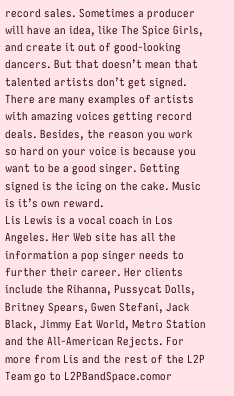record sales. Sometimes a producer will have an idea, like The Spice Girls, and create it out of good-looking dancers. But that doesn’t mean that talented artists don’t get signed. There are many examples of artists with amazing voices getting record deals. Besides, the reason you work so hard on your voice is because you want to be a good singer. Getting signed is the icing on the cake. Music is it’s own reward.
Lis Lewis is a vocal coach in Los Angeles. Her Web site has all the information a pop singer needs to further their career. Her clients include the Rihanna, Pussycat Dolls, Britney Spears, Gwen Stefani, Jack Black, Jimmy Eat World, Metro Station and the All-American Rejects. For more from Lis and the rest of the L2P Team go to L2PBandSpace.comor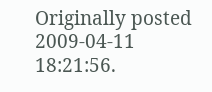Originally posted 2009-04-11 18:21:56.